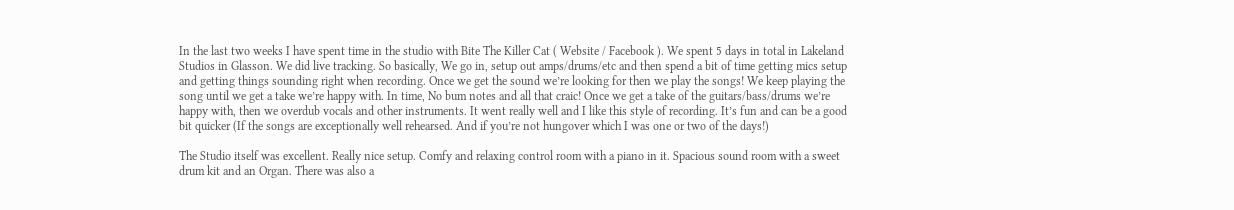In the last two weeks I have spent time in the studio with Bite The Killer Cat ( Website / Facebook ). We spent 5 days in total in Lakeland Studios in Glasson. We did live tracking. So basically, We go in, setup out amps/drums/etc and then spend a bit of time getting mics setup and getting things sounding right when recording. Once we get the sound we’re looking for then we play the songs! We keep playing the song until we get a take we’re happy with. In time, No bum notes and all that craic! Once we get a take of the guitars/bass/drums we’re happy with, then we overdub vocals and other instruments. It went really well and I like this style of recording. It’s fun and can be a good bit quicker (If the songs are exceptionally well rehearsed. And if you’re not hungover which I was one or two of the days!)

The Studio itself was excellent. Really nice setup. Comfy and relaxing control room with a piano in it. Spacious sound room with a sweet drum kit and an Organ. There was also a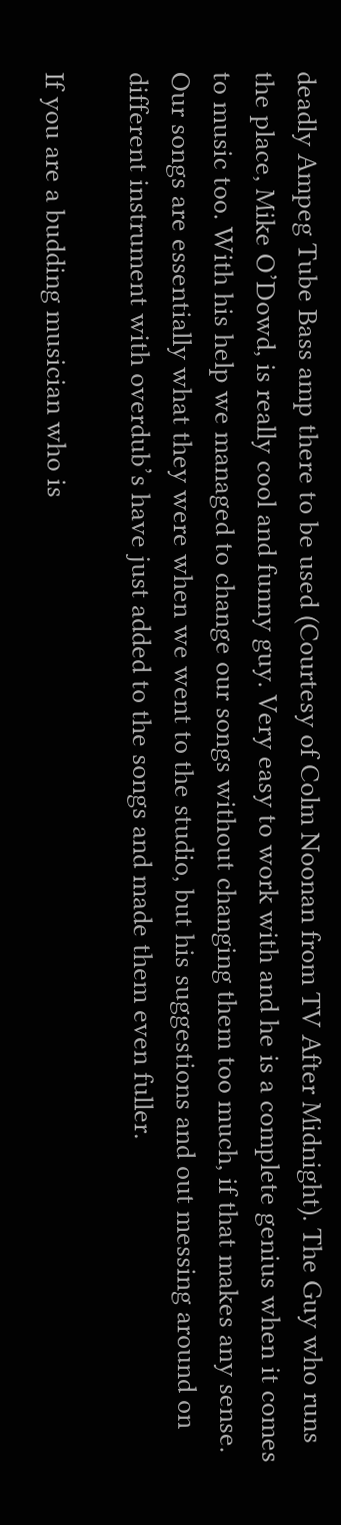deadly Ampeg Tube Bass amp there to be used (Courtesy of Colm Noonan from TV After Midnight). The Guy who runs the place, Mike O’Dowd, is really cool and funny guy. Very easy to work with and he is a complete genius when it comes to music too. With his help we managed to change our songs without changing them too much, if that makes any sense. Our songs are essentially what they were when we went to the studio, but his suggestions and out messing around on different instrument with overdub’s have just added to the songs and made them even fuller.

If you are a budding musician who is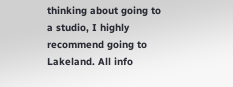thinking about going to a studio, I highly recommend going to Lakeland. All info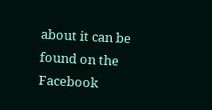about it can be found on the Facebook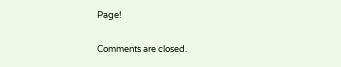Page!

Comments are closed.